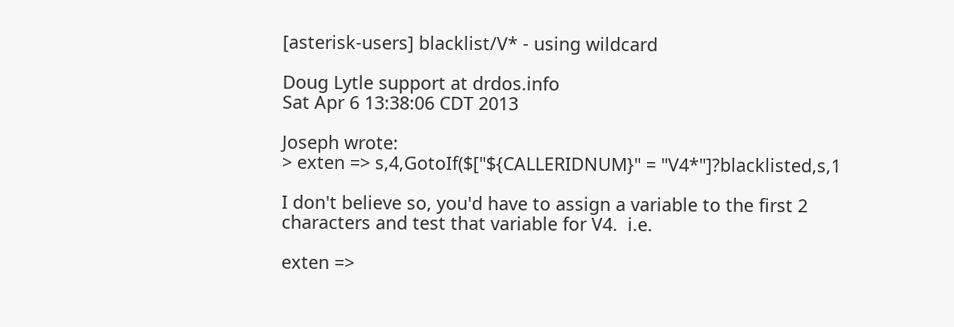[asterisk-users] blacklist/V* - using wildcard

Doug Lytle support at drdos.info
Sat Apr 6 13:38:06 CDT 2013

Joseph wrote:
> exten => s,4,GotoIf($["${CALLERIDNUM}" = "V4*"]?blacklisted,s,1

I don't believe so, you'd have to assign a variable to the first 2
characters and test that variable for V4.  i.e.

exten =>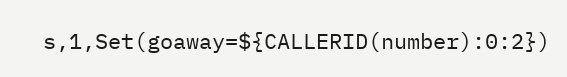s,1,Set(goaway=${CALLERID(number):0:2})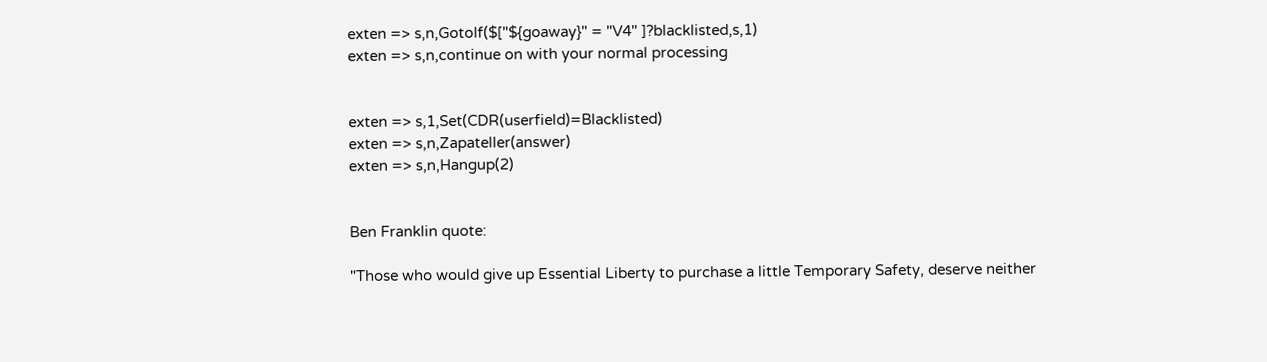exten => s,n,GotoIf($["${goaway}" = "V4" ]?blacklisted,s,1)
exten => s,n,continue on with your normal processing


exten => s,1,Set(CDR(userfield)=Blacklisted)
exten => s,n,Zapateller(answer)
exten => s,n,Hangup(2)


Ben Franklin quote:

"Those who would give up Essential Liberty to purchase a little Temporary Safety, deserve neither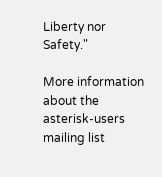Liberty nor Safety."

More information about the asterisk-users mailing list